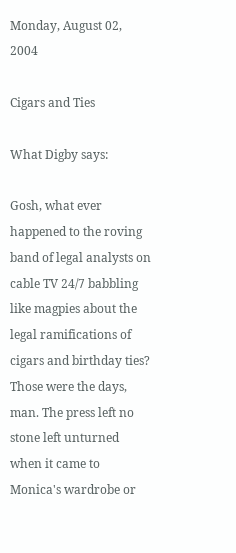Monday, August 02, 2004

Cigars and Ties

What Digby says:

Gosh, what ever happened to the roving band of legal analysts on cable TV 24/7 babbling like magpies about the legal ramifications of cigars and birthday ties? Those were the days, man. The press left no stone left unturned when it came to Monica's wardrobe or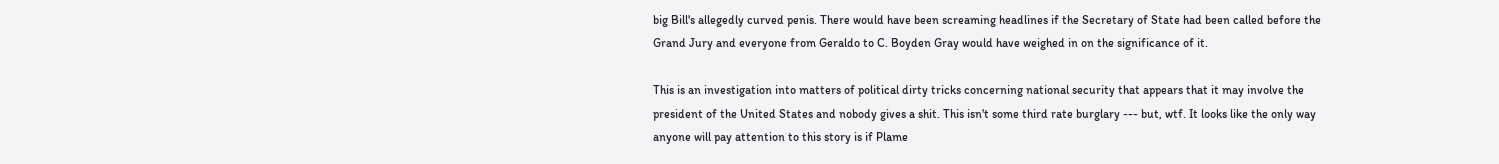big Bill's allegedly curved penis. There would have been screaming headlines if the Secretary of State had been called before the Grand Jury and everyone from Geraldo to C. Boyden Gray would have weighed in on the significance of it.

This is an investigation into matters of political dirty tricks concerning national security that appears that it may involve the president of the United States and nobody gives a shit. This isn't some third rate burglary --- but, wtf. It looks like the only way anyone will pay attention to this story is if Plame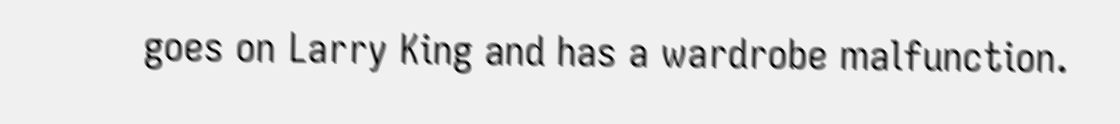goes on Larry King and has a wardrobe malfunction.